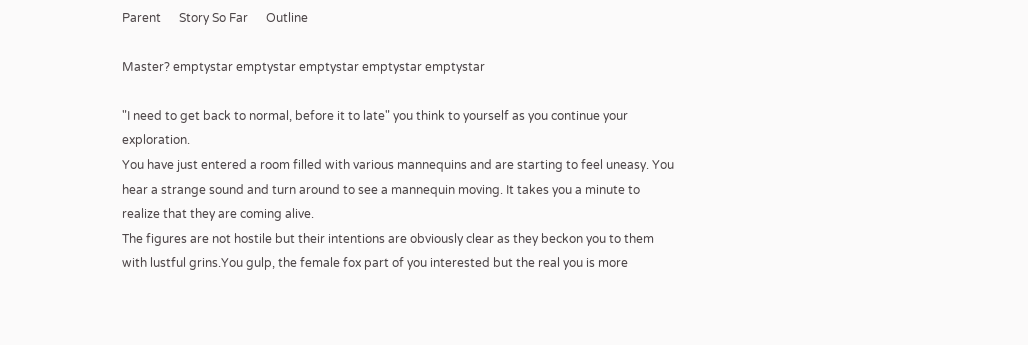Parent      Story So Far      Outline

Master? emptystar emptystar emptystar emptystar emptystar

"I need to get back to normal, before it to late" you think to yourself as you continue your exploration.
You have just entered a room filled with various mannequins and are starting to feel uneasy. You hear a strange sound and turn around to see a mannequin moving. It takes you a minute to realize that they are coming alive.
The figures are not hostile but their intentions are obviously clear as they beckon you to them with lustful grins.You gulp, the female fox part of you interested but the real you is more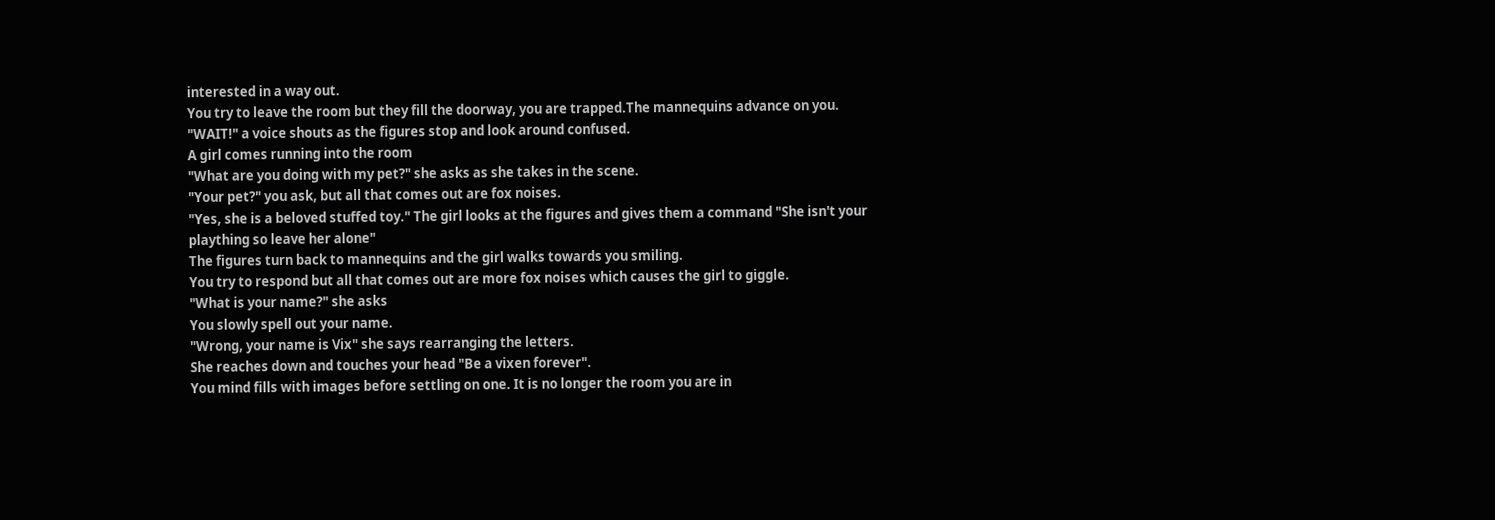interested in a way out.
You try to leave the room but they fill the doorway, you are trapped.The mannequins advance on you.
"WAIT!" a voice shouts as the figures stop and look around confused.
A girl comes running into the room
"What are you doing with my pet?" she asks as she takes in the scene.
"Your pet?" you ask, but all that comes out are fox noises.
"Yes, she is a beloved stuffed toy." The girl looks at the figures and gives them a command "She isn't your plaything so leave her alone"
The figures turn back to mannequins and the girl walks towards you smiling.
You try to respond but all that comes out are more fox noises which causes the girl to giggle.
"What is your name?" she asks
You slowly spell out your name.
"Wrong, your name is Vix" she says rearranging the letters.
She reaches down and touches your head "Be a vixen forever".
You mind fills with images before settling on one. It is no longer the room you are in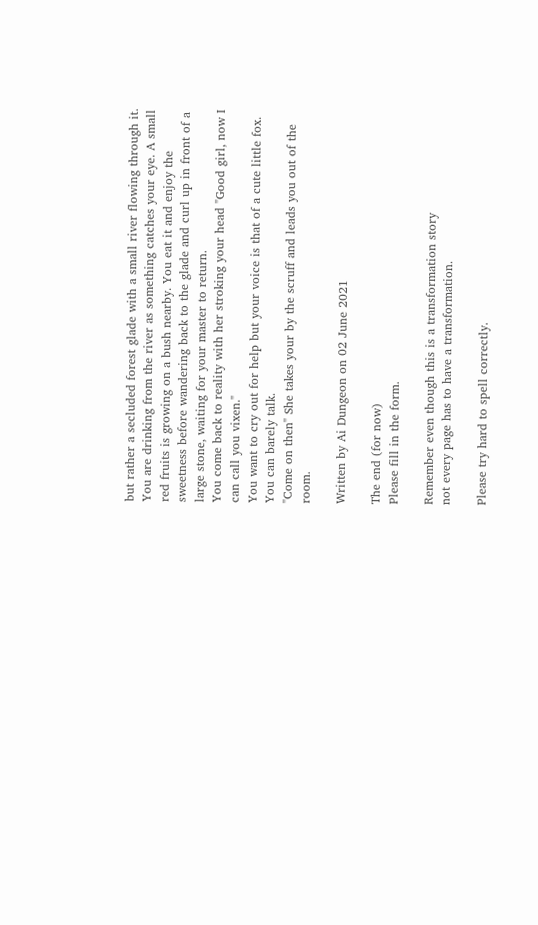but rather a secluded forest glade with a small river flowing through it. You are drinking from the river as something catches your eye. A small red fruits is growing on a bush nearby. You eat it and enjoy the sweetness before wandering back to the glade and curl up in front of a large stone, waiting for your master to return.
You come back to reality with her stroking your head "Good girl, now I can call you vixen."
You want to cry out for help but your voice is that of a cute little fox. You can barely talk.
"Come on then" She takes your by the scruff and leads you out of the room.

Written by Ai Dungeon on 02 June 2021

The end (for now)
Please fill in the form.

Remember even though this is a transformation story
not every page has to have a transformation.

Please try hard to spell correctly.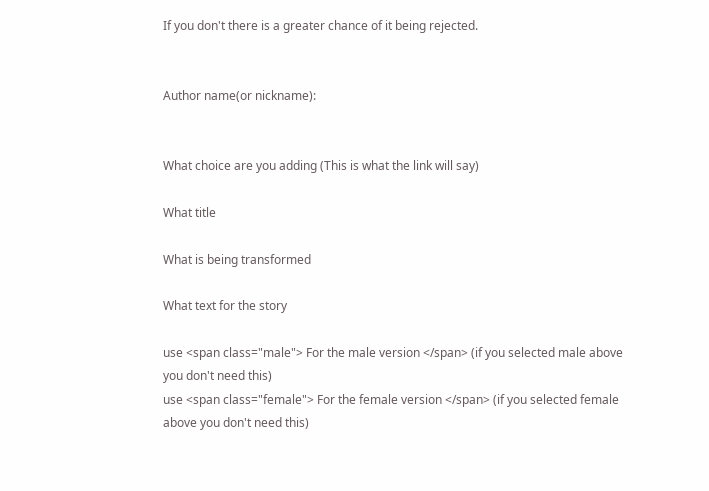If you don't there is a greater chance of it being rejected.


Author name(or nickname):


What choice are you adding (This is what the link will say)

What title

What is being transformed

What text for the story

use <span class="male"> For the male version </span> (if you selected male above you don't need this)
use <span class="female"> For the female version </span> (if you selected female above you don't need this)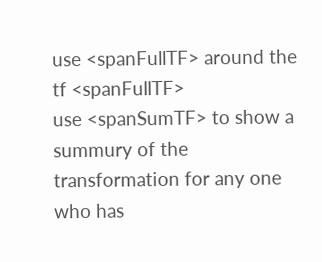use <spanFullTF> around the tf <spanFullTF>
use <spanSumTF> to show a summury of the transformation for any one who has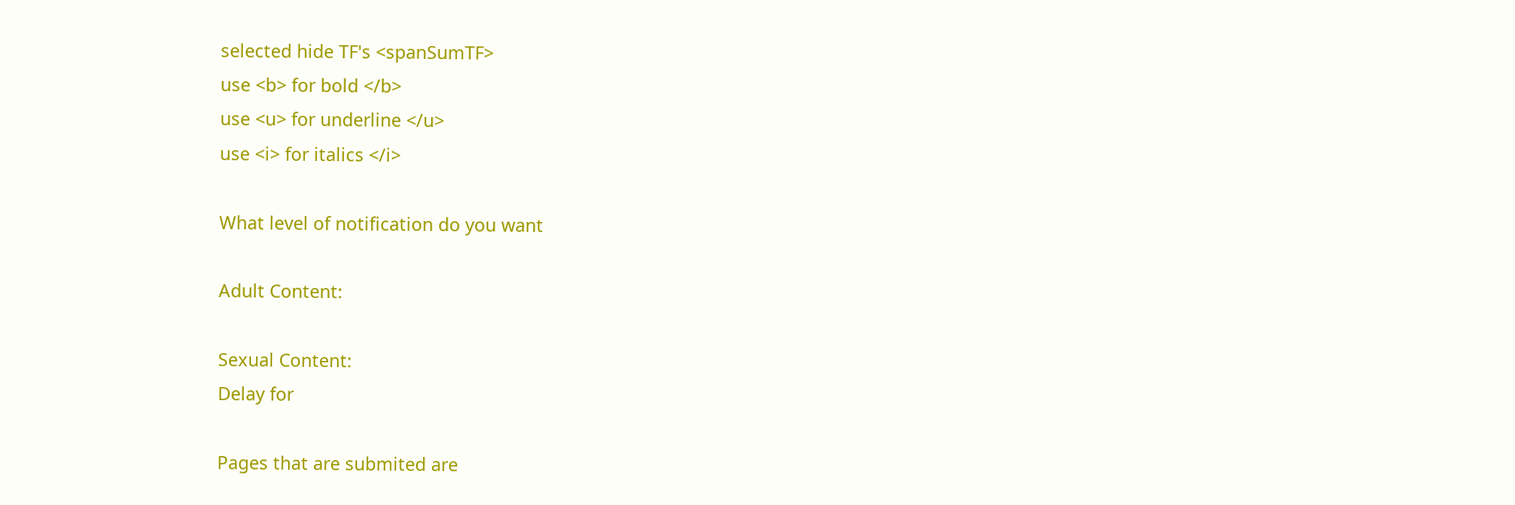selected hide TF's <spanSumTF>
use <b> for bold </b>
use <u> for underline </u>
use <i> for italics </i>

What level of notification do you want

Adult Content:

Sexual Content:
Delay for

Pages that are submited are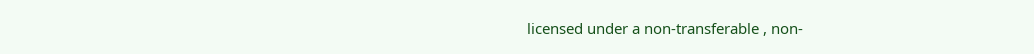licensed under a non-transferable , non-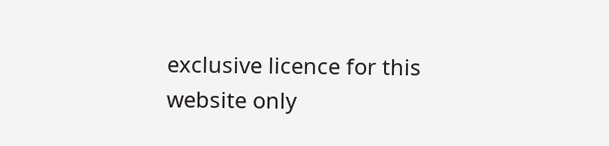exclusive licence for this website only